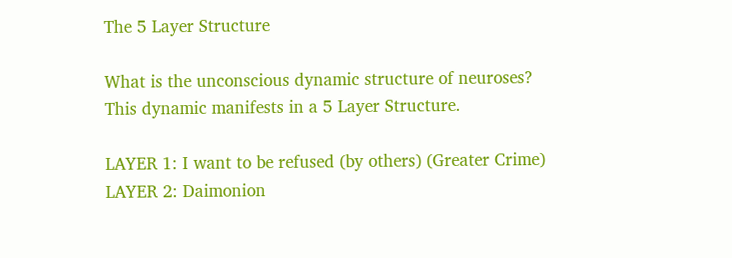The 5 Layer Structure

What is the unconscious dynamic structure of neuroses?
This dynamic manifests in a 5 Layer Structure.

LAYER 1: I want to be refused (by others) (Greater Crime)
LAYER 2: Daimonion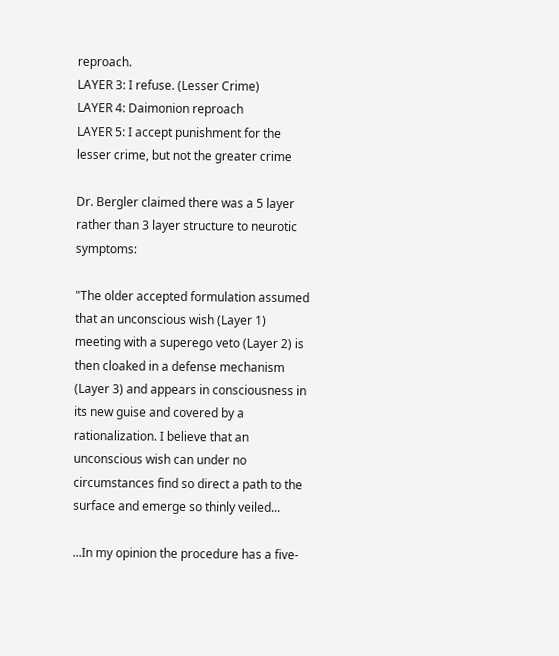reproach.
LAYER 3: I refuse. (Lesser Crime)
LAYER 4: Daimonion reproach
LAYER 5: I accept punishment for the lesser crime, but not the greater crime

Dr. Bergler claimed there was a 5 layer rather than 3 layer structure to neurotic symptoms:

"The older accepted formulation assumed that an unconscious wish (Layer 1) meeting with a superego veto (Layer 2) is then cloaked in a defense mechanism (Layer 3) and appears in consciousness in its new guise and covered by a rationalization. I believe that an unconscious wish can under no circumstances find so direct a path to the surface and emerge so thinly veiled...

...In my opinion the procedure has a five-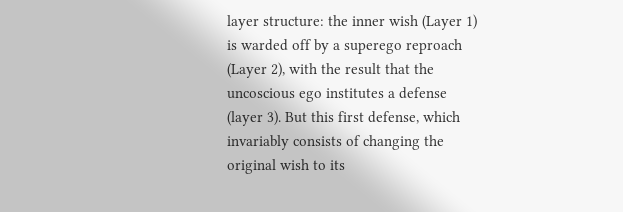layer structure: the inner wish (Layer 1) is warded off by a superego reproach (Layer 2), with the result that the uncoscious ego institutes a defense (layer 3). But this first defense, which invariably consists of changing the original wish to its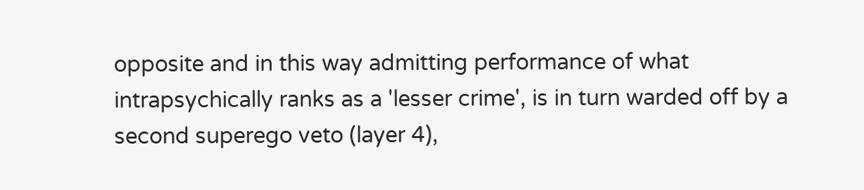opposite and in this way admitting performance of what intrapsychically ranks as a 'lesser crime', is in turn warded off by a second superego veto (layer 4),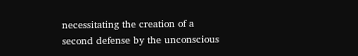necessitating the creation of a second defense by the unconscious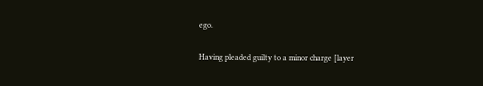ego.

Having pleaded guilty to a minor charge [layer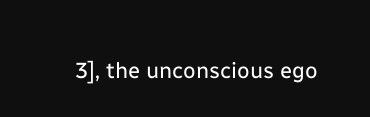3], the unconscious ego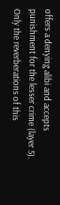offers a denying alibi and accepts punishment for the lesser crime (layer 5). Only the reverberations of this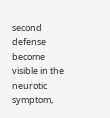second defense become visible in the neurotic symptom,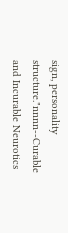sign, personality structure."nnnn--Curable and Incurable Neurotics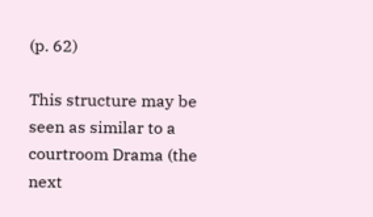(p. 62)

This structure may be seen as similar to a courtroom Drama (the next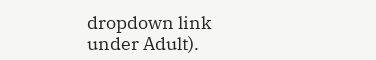dropdown link under Adult).